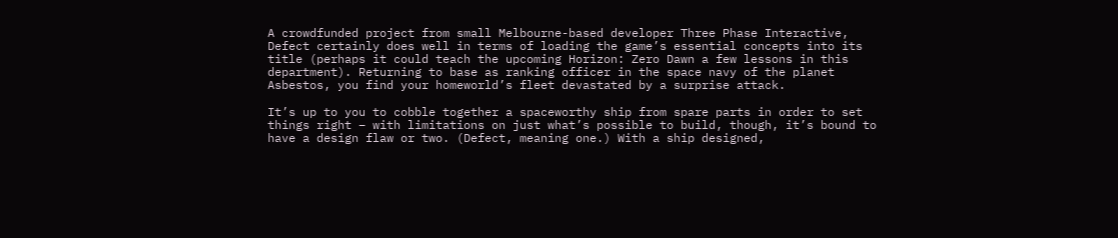A crowdfunded project from small Melbourne-based developer Three Phase Interactive, Defect certainly does well in terms of loading the game’s essential concepts into its title (perhaps it could teach the upcoming Horizon: Zero Dawn a few lessons in this department). Returning to base as ranking officer in the space navy of the planet Asbestos, you find your homeworld’s fleet devastated by a surprise attack.

It’s up to you to cobble together a spaceworthy ship from spare parts in order to set things right – with limitations on just what’s possible to build, though, it’s bound to have a design flaw or two. (Defect, meaning one.) With a ship designed,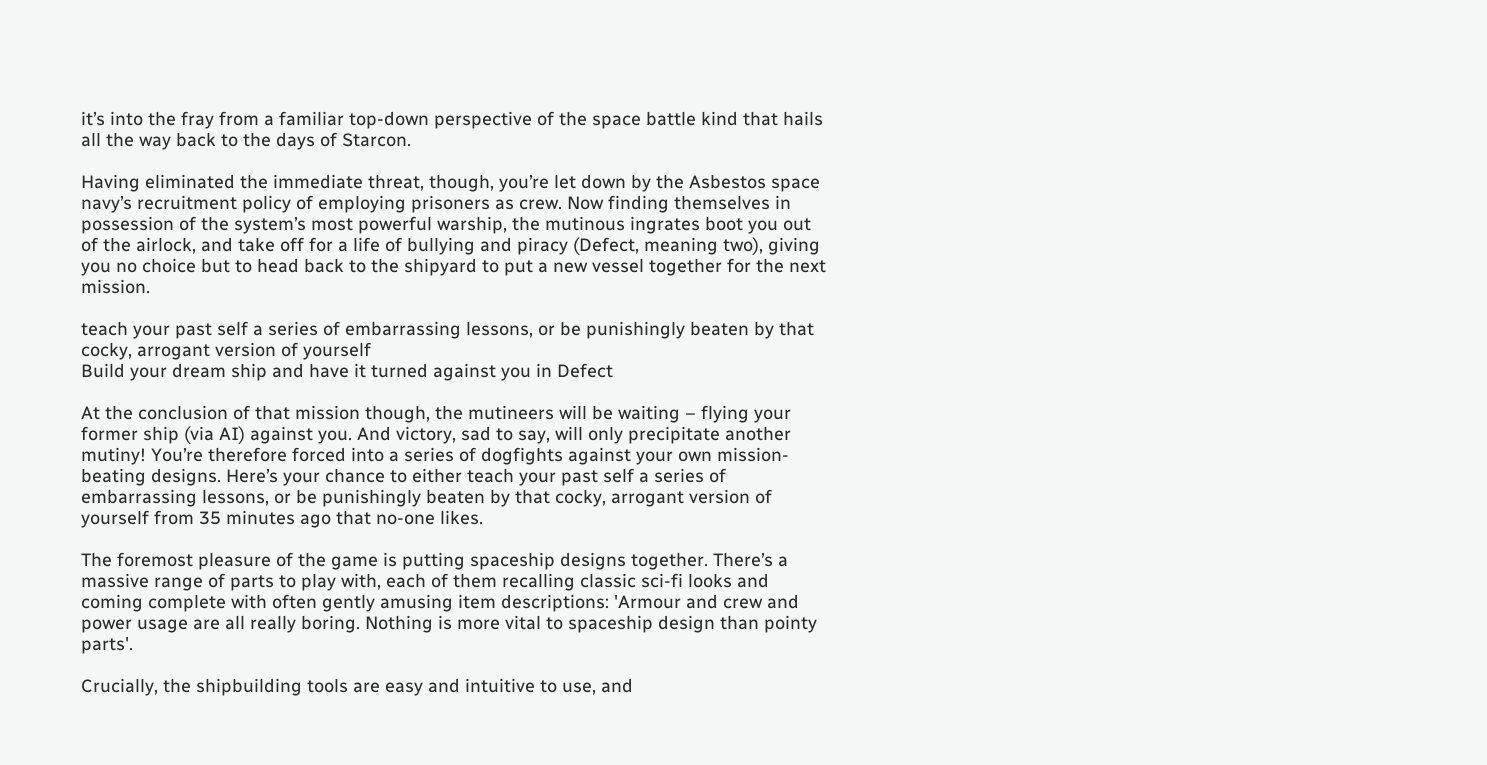it’s into the fray from a familiar top-down perspective of the space battle kind that hails all the way back to the days of Starcon.

Having eliminated the immediate threat, though, you’re let down by the Asbestos space navy’s recruitment policy of employing prisoners as crew. Now finding themselves in possession of the system’s most powerful warship, the mutinous ingrates boot you out of the airlock, and take off for a life of bullying and piracy (Defect, meaning two), giving you no choice but to head back to the shipyard to put a new vessel together for the next mission.

teach your past self a series of embarrassing lessons, or be punishingly beaten by that cocky, arrogant version of yourself
Build your dream ship and have it turned against you in Defect

At the conclusion of that mission though, the mutineers will be waiting – flying your former ship (via AI) against you. And victory, sad to say, will only precipitate another mutiny! You’re therefore forced into a series of dogfights against your own mission-beating designs. Here’s your chance to either teach your past self a series of embarrassing lessons, or be punishingly beaten by that cocky, arrogant version of yourself from 35 minutes ago that no-one likes.

The foremost pleasure of the game is putting spaceship designs together. There’s a massive range of parts to play with, each of them recalling classic sci-fi looks and coming complete with often gently amusing item descriptions: 'Armour and crew and power usage are all really boring. Nothing is more vital to spaceship design than pointy parts'.

Crucially, the shipbuilding tools are easy and intuitive to use, and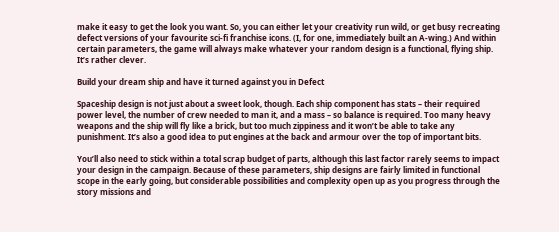make it easy to get the look you want. So, you can either let your creativity run wild, or get busy recreating defect versions of your favourite sci-fi franchise icons. (I, for one, immediately built an A-wing.) And within certain parameters, the game will always make whatever your random design is a functional, flying ship. It’s rather clever.

Build your dream ship and have it turned against you in Defect

Spaceship design is not just about a sweet look, though. Each ship component has stats – their required power level, the number of crew needed to man it, and a mass – so balance is required. Too many heavy weapons and the ship will fly like a brick, but too much zippiness and it won’t be able to take any punishment. It’s also a good idea to put engines at the back and armour over the top of important bits.

You’ll also need to stick within a total scrap budget of parts, although this last factor rarely seems to impact your design in the campaign. Because of these parameters, ship designs are fairly limited in functional scope in the early going, but considerable possibilities and complexity open up as you progress through the story missions and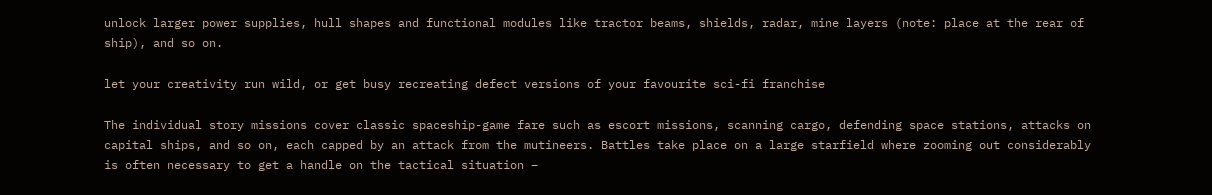unlock larger power supplies, hull shapes and functional modules like tractor beams, shields, radar, mine layers (note: place at the rear of ship), and so on.

let your creativity run wild, or get busy recreating defect versions of your favourite sci-fi franchise

The individual story missions cover classic spaceship-game fare such as escort missions, scanning cargo, defending space stations, attacks on capital ships, and so on, each capped by an attack from the mutineers. Battles take place on a large starfield where zooming out considerably is often necessary to get a handle on the tactical situation –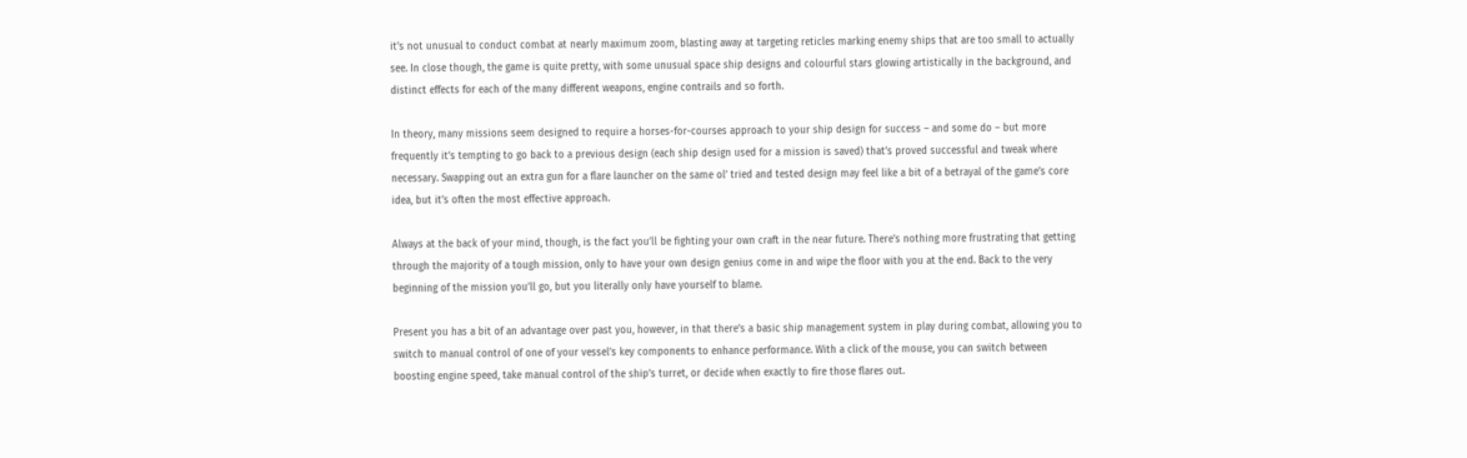it’s not unusual to conduct combat at nearly maximum zoom, blasting away at targeting reticles marking enemy ships that are too small to actually see. In close though, the game is quite pretty, with some unusual space ship designs and colourful stars glowing artistically in the background, and distinct effects for each of the many different weapons, engine contrails and so forth.

In theory, many missions seem designed to require a horses-for-courses approach to your ship design for success – and some do – but more frequently it’s tempting to go back to a previous design (each ship design used for a mission is saved) that’s proved successful and tweak where necessary. Swapping out an extra gun for a flare launcher on the same ol’ tried and tested design may feel like a bit of a betrayal of the game’s core idea, but it’s often the most effective approach.

Always at the back of your mind, though, is the fact you’ll be fighting your own craft in the near future. There’s nothing more frustrating that getting through the majority of a tough mission, only to have your own design genius come in and wipe the floor with you at the end. Back to the very beginning of the mission you’ll go, but you literally only have yourself to blame.

Present you has a bit of an advantage over past you, however, in that there’s a basic ship management system in play during combat, allowing you to switch to manual control of one of your vessel’s key components to enhance performance. With a click of the mouse, you can switch between boosting engine speed, take manual control of the ship’s turret, or decide when exactly to fire those flares out.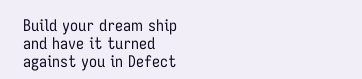Build your dream ship and have it turned against you in Defect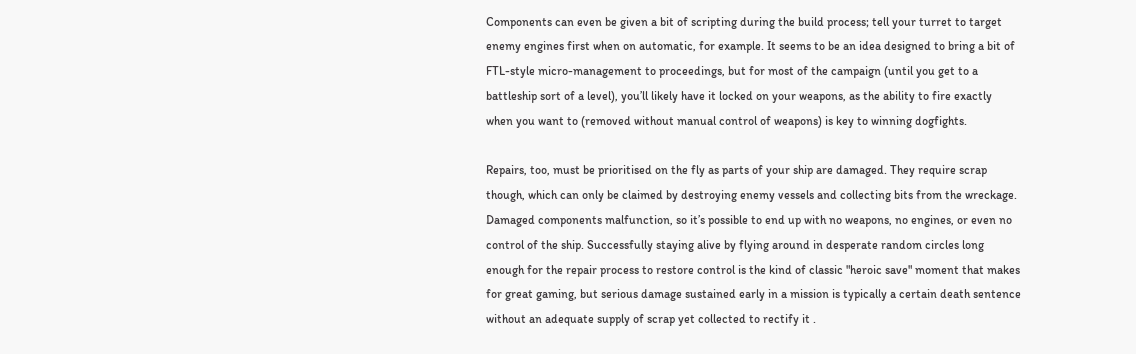Components can even be given a bit of scripting during the build process; tell your turret to target enemy engines first when on automatic, for example. It seems to be an idea designed to bring a bit of FTL-style micro-management to proceedings, but for most of the campaign (until you get to a battleship sort of a level), you’ll likely have it locked on your weapons, as the ability to fire exactly when you want to (removed without manual control of weapons) is key to winning dogfights.

Repairs, too, must be prioritised on the fly as parts of your ship are damaged. They require scrap though, which can only be claimed by destroying enemy vessels and collecting bits from the wreckage. Damaged components malfunction, so it’s possible to end up with no weapons, no engines, or even no control of the ship. Successfully staying alive by flying around in desperate random circles long enough for the repair process to restore control is the kind of classic "heroic save" moment that makes for great gaming, but serious damage sustained early in a mission is typically a certain death sentence without an adequate supply of scrap yet collected to rectify it .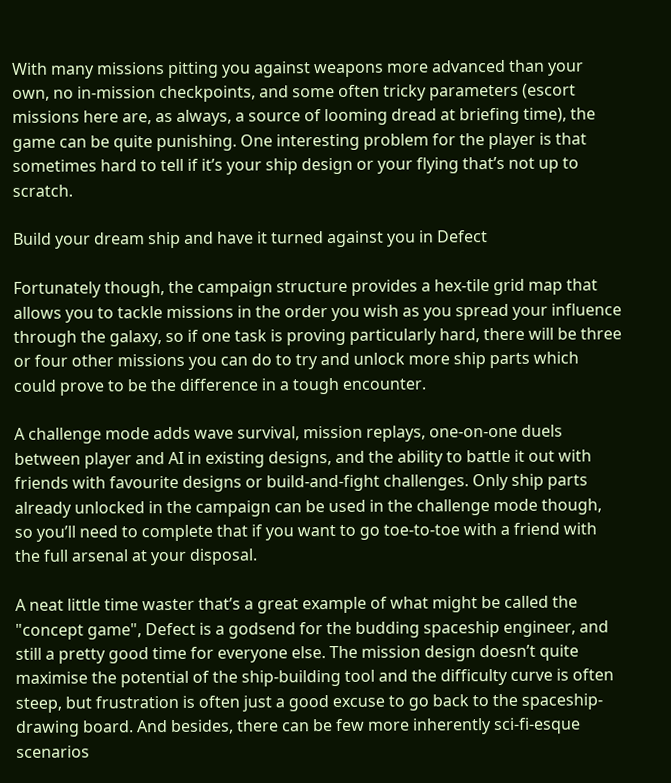With many missions pitting you against weapons more advanced than your own, no in-mission checkpoints, and some often tricky parameters (escort missions here are, as always, a source of looming dread at briefing time), the game can be quite punishing. One interesting problem for the player is that sometimes hard to tell if it’s your ship design or your flying that’s not up to scratch.

Build your dream ship and have it turned against you in Defect

Fortunately though, the campaign structure provides a hex-tile grid map that allows you to tackle missions in the order you wish as you spread your influence through the galaxy, so if one task is proving particularly hard, there will be three or four other missions you can do to try and unlock more ship parts which could prove to be the difference in a tough encounter.

A challenge mode adds wave survival, mission replays, one-on-one duels between player and AI in existing designs, and the ability to battle it out with friends with favourite designs or build-and-fight challenges. Only ship parts already unlocked in the campaign can be used in the challenge mode though, so you’ll need to complete that if you want to go toe-to-toe with a friend with the full arsenal at your disposal.

A neat little time waster that’s a great example of what might be called the "concept game", Defect is a godsend for the budding spaceship engineer, and still a pretty good time for everyone else. The mission design doesn’t quite maximise the potential of the ship-building tool and the difficulty curve is often steep, but frustration is often just a good excuse to go back to the spaceship-drawing board. And besides, there can be few more inherently sci-fi-esque scenarios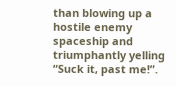than blowing up a hostile enemy spaceship and triumphantly yelling “Suck it, past me!”.